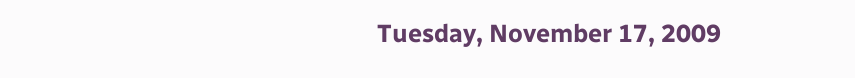Tuesday, November 17, 2009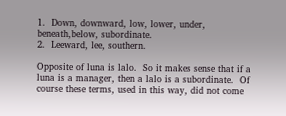1.  Down, downward, low, lower, under, beneath,below, subordinate.
2.  Leeward, lee, southern.

Opposite of luna is lalo.  So it makes sense that if a luna is a manager, then a lalo is a subordinate.  Of course these terms, used in this way, did not come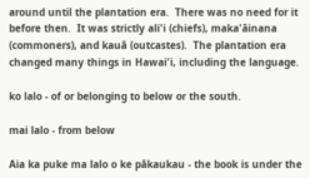around until the plantation era.  There was no need for it before then.  It was strictly ali'i (chiefs), maka'āinana (commoners), and kauā (outcastes).  The plantation era changed many things in Hawai'i, including the language.

ko lalo - of or belonging to below or the south.

mai lalo - from below

Aia ka puke ma lalo o ke pākaukau - the book is under the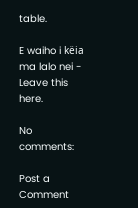table.

E waiho i këia ma lalo nei - Leave this here.

No comments:

Post a Comment